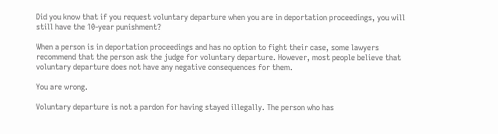Did you know that if you request voluntary departure when you are in deportation proceedings, you will still have the 10-year punishment?

When a person is in deportation proceedings and has no option to fight their case, some lawyers recommend that the person ask the judge for voluntary departure. However, most people believe that voluntary departure does not have any negative consequences for them.

You are wrong.

Voluntary departure is not a pardon for having stayed illegally. The person who has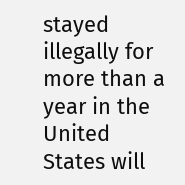stayed illegally for more than a year in the United States will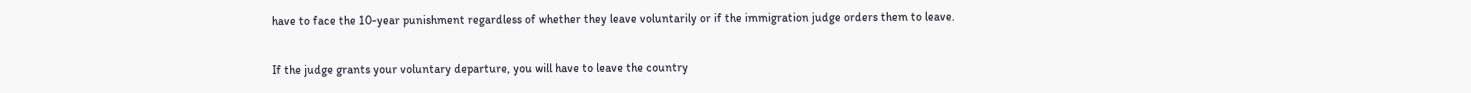have to face the 10-year punishment regardless of whether they leave voluntarily or if the immigration judge orders them to leave.

If the judge grants your voluntary departure, you will have to leave the country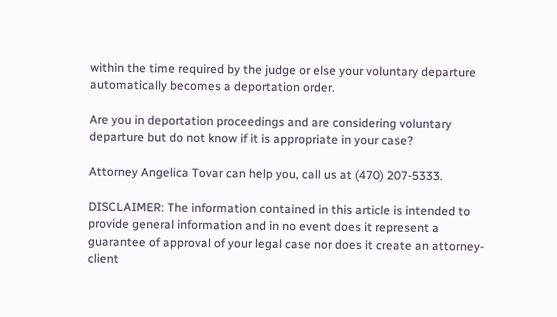within the time required by the judge or else your voluntary departure automatically becomes a deportation order.

Are you in deportation proceedings and are considering voluntary departure but do not know if it is appropriate in your case?

Attorney Angelica Tovar can help you, call us at (470) 207-5333.

DISCLAIMER: The information contained in this article is intended to provide general information and in no event does it represent a guarantee of approval of your legal case nor does it create an attorney-client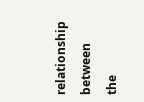relationship between the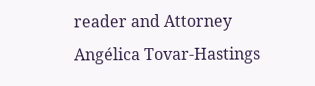reader and Attorney Angélica Tovar-Hastings